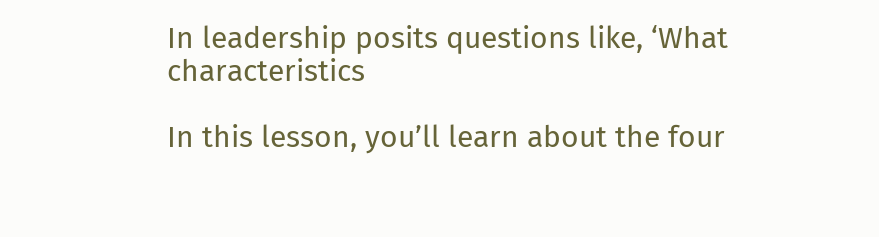In leadership posits questions like, ‘What characteristics

In this lesson, you’ll learn about the four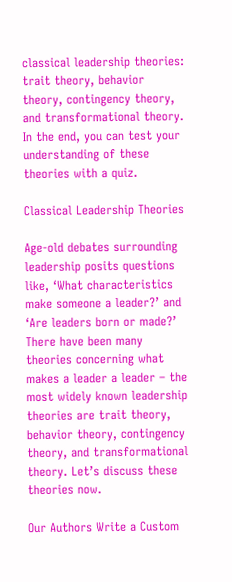classical leadership theories: trait theory, behavior theory, contingency theory, and transformational theory. In the end, you can test your understanding of these theories with a quiz.

Classical Leadership Theories

Age-old debates surrounding leadership posits questions like, ‘What characteristics make someone a leader?’ and ‘Are leaders born or made?’ There have been many theories concerning what makes a leader a leader – the most widely known leadership theories are trait theory, behavior theory, contingency theory, and transformational theory. Let’s discuss these theories now.

Our Authors Write a Custom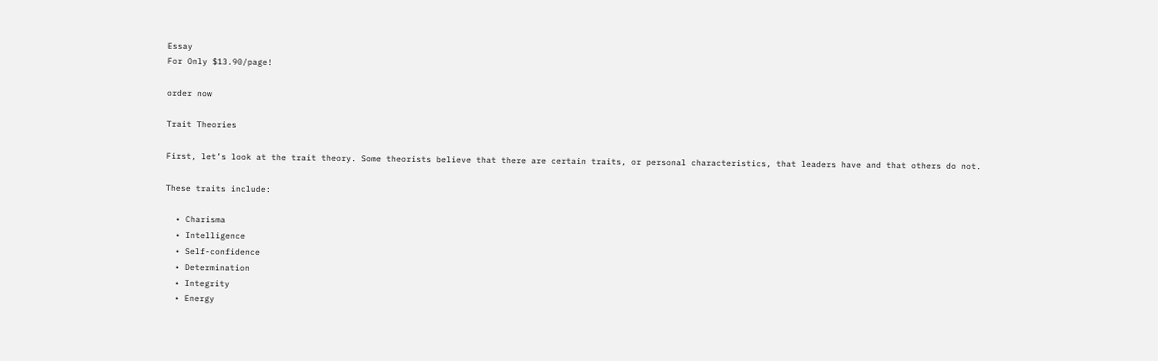Essay
For Only $13.90/page!

order now

Trait Theories

First, let’s look at the trait theory. Some theorists believe that there are certain traits, or personal characteristics, that leaders have and that others do not.

These traits include:

  • Charisma
  • Intelligence
  • Self-confidence
  • Determination
  • Integrity
  • Energy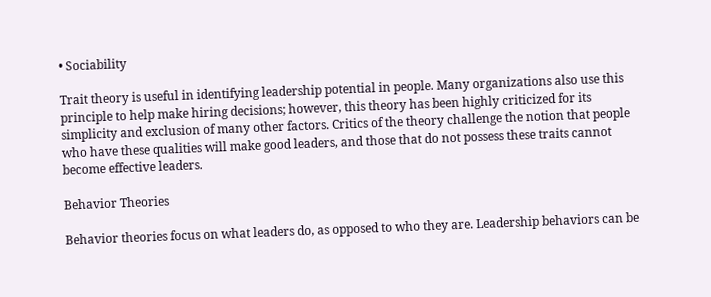• Sociability

Trait theory is useful in identifying leadership potential in people. Many organizations also use this principle to help make hiring decisions; however, this theory has been highly criticized for its simplicity and exclusion of many other factors. Critics of the theory challenge the notion that people who have these qualities will make good leaders, and those that do not possess these traits cannot become effective leaders.

Behavior Theories

Behavior theories focus on what leaders do, as opposed to who they are. Leadership behaviors can be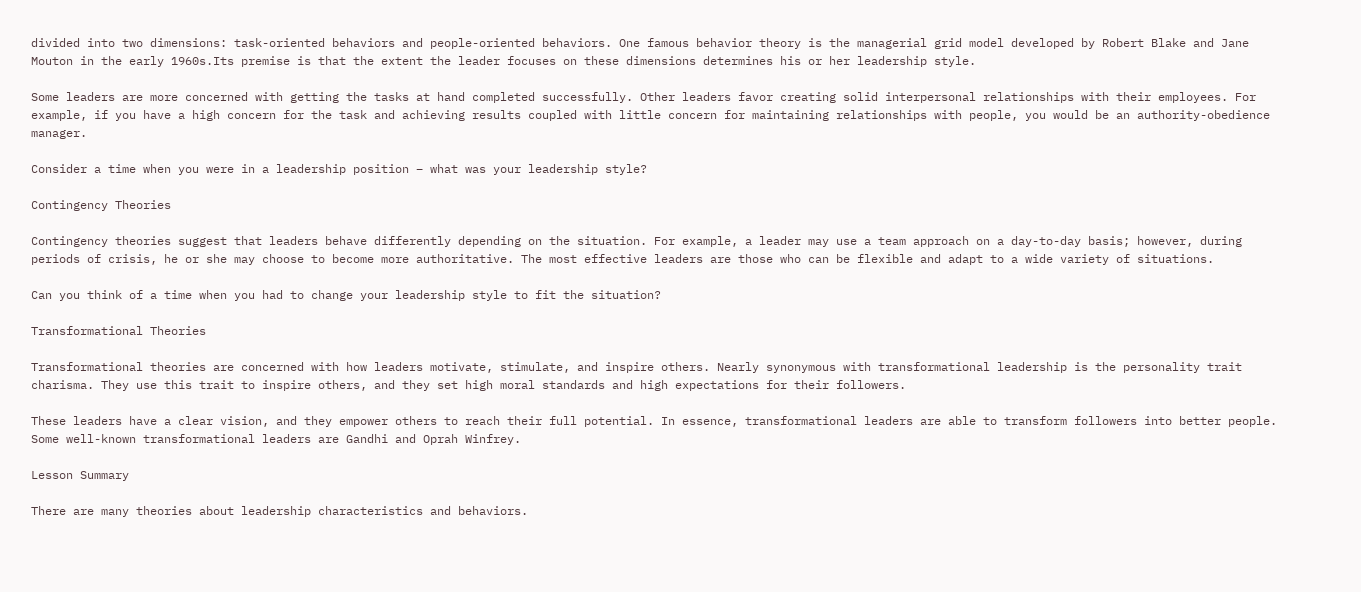divided into two dimensions: task-oriented behaviors and people-oriented behaviors. One famous behavior theory is the managerial grid model developed by Robert Blake and Jane Mouton in the early 1960s.Its premise is that the extent the leader focuses on these dimensions determines his or her leadership style.

Some leaders are more concerned with getting the tasks at hand completed successfully. Other leaders favor creating solid interpersonal relationships with their employees. For example, if you have a high concern for the task and achieving results coupled with little concern for maintaining relationships with people, you would be an authority-obedience manager.

Consider a time when you were in a leadership position – what was your leadership style?

Contingency Theories

Contingency theories suggest that leaders behave differently depending on the situation. For example, a leader may use a team approach on a day-to-day basis; however, during periods of crisis, he or she may choose to become more authoritative. The most effective leaders are those who can be flexible and adapt to a wide variety of situations.

Can you think of a time when you had to change your leadership style to fit the situation?

Transformational Theories

Transformational theories are concerned with how leaders motivate, stimulate, and inspire others. Nearly synonymous with transformational leadership is the personality trait charisma. They use this trait to inspire others, and they set high moral standards and high expectations for their followers.

These leaders have a clear vision, and they empower others to reach their full potential. In essence, transformational leaders are able to transform followers into better people. Some well-known transformational leaders are Gandhi and Oprah Winfrey.

Lesson Summary

There are many theories about leadership characteristics and behaviors.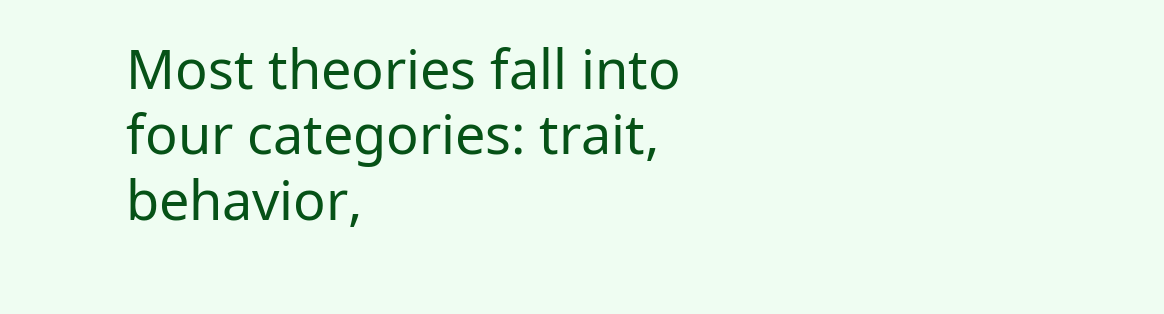Most theories fall into four categories: trait, behavior,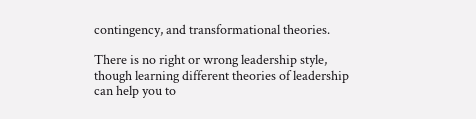contingency, and transformational theories.

There is no right or wrong leadership style, though learning different theories of leadership can help you to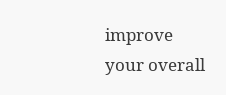improve your overall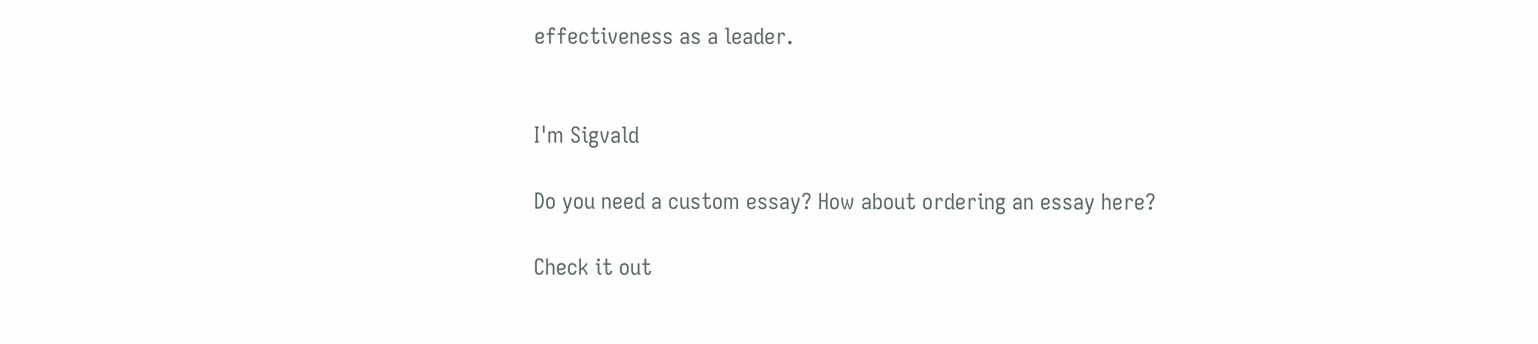effectiveness as a leader.


I'm Sigvald

Do you need a custom essay? How about ordering an essay here?

Check it out